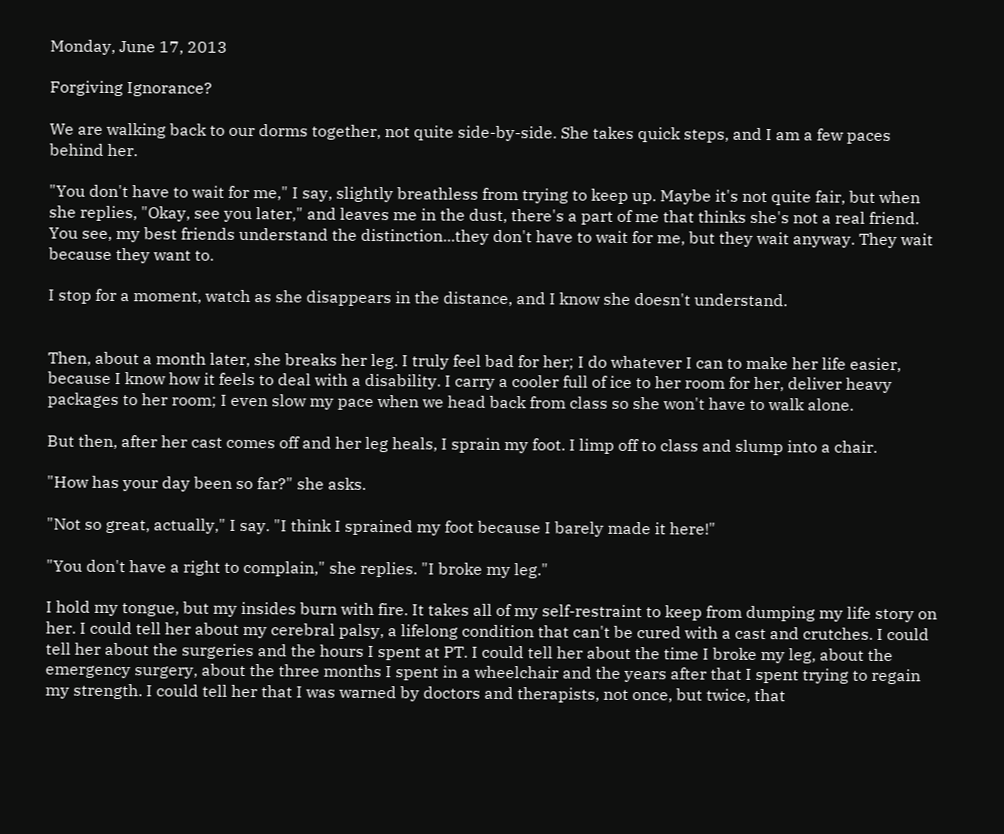Monday, June 17, 2013

Forgiving Ignorance?

We are walking back to our dorms together, not quite side-by-side. She takes quick steps, and I am a few paces behind her.

"You don't have to wait for me," I say, slightly breathless from trying to keep up. Maybe it's not quite fair, but when she replies, "Okay, see you later," and leaves me in the dust, there's a part of me that thinks she's not a real friend. You see, my best friends understand the distinction...they don't have to wait for me, but they wait anyway. They wait because they want to.

I stop for a moment, watch as she disappears in the distance, and I know she doesn't understand.


Then, about a month later, she breaks her leg. I truly feel bad for her; I do whatever I can to make her life easier, because I know how it feels to deal with a disability. I carry a cooler full of ice to her room for her, deliver heavy packages to her room; I even slow my pace when we head back from class so she won't have to walk alone.

But then, after her cast comes off and her leg heals, I sprain my foot. I limp off to class and slump into a chair.

"How has your day been so far?" she asks.

"Not so great, actually," I say. "I think I sprained my foot because I barely made it here!"

"You don't have a right to complain," she replies. "I broke my leg."

I hold my tongue, but my insides burn with fire. It takes all of my self-restraint to keep from dumping my life story on her. I could tell her about my cerebral palsy, a lifelong condition that can't be cured with a cast and crutches. I could tell her about the surgeries and the hours I spent at PT. I could tell her about the time I broke my leg, about the emergency surgery, about the three months I spent in a wheelchair and the years after that I spent trying to regain my strength. I could tell her that I was warned by doctors and therapists, not once, but twice, that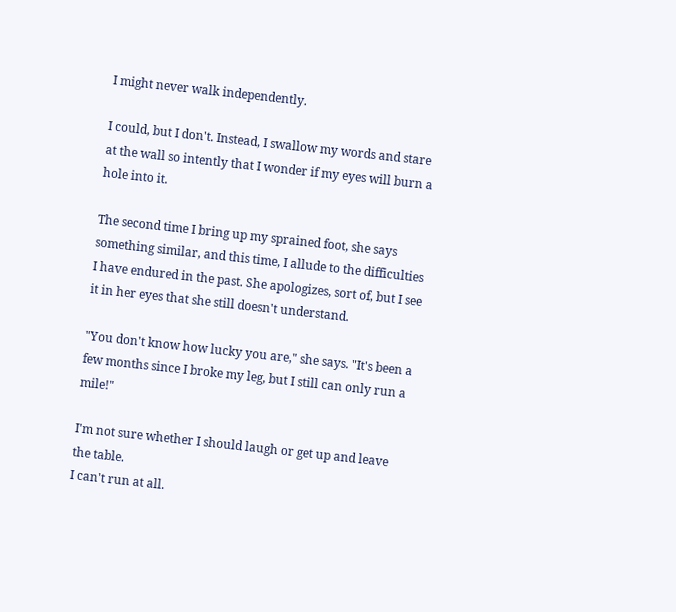I might never walk independently.

I could, but I don't. Instead, I swallow my words and stare at the wall so intently that I wonder if my eyes will burn a hole into it.

The second time I bring up my sprained foot, she says something similar, and this time, I allude to the difficulties I have endured in the past. She apologizes, sort of, but I see it in her eyes that she still doesn't understand.

"You don't know how lucky you are," she says. "It's been a few months since I broke my leg, but I still can only run a mile!"

I'm not sure whether I should laugh or get up and leave the table.
I can't run at all.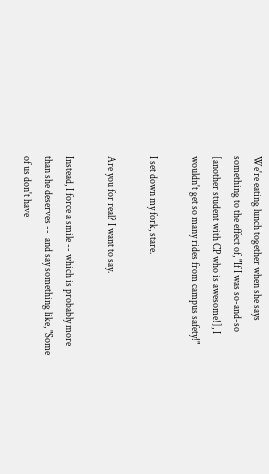We're eating lunch together when she says something to the effect of, "If I was so-and-so [another student with CP who is awesome!], I wouldn't get so many rides from campus safety!"

I set down my fork, stare.

Are you for real? I want to say.

Instead, I force a smile -- which is probably more than she deserves --  and say something like, "Some of us don't have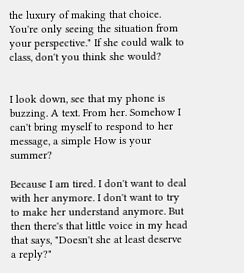the luxury of making that choice. You're only seeing the situation from your perspective." If she could walk to class, don't you think she would?


I look down, see that my phone is buzzing. A text. From her. Somehow I can't bring myself to respond to her message, a simple How is your summer?

Because I am tired. I don't want to deal with her anymore. I don't want to try to make her understand anymore. But then there's that little voice in my head that says, "Doesn't she at least deserve a reply?"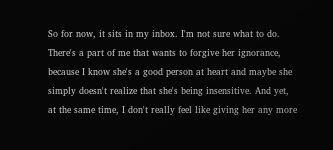So for now, it sits in my inbox. I'm not sure what to do. There's a part of me that wants to forgive her ignorance, because I know she's a good person at heart and maybe she simply doesn't realize that she's being insensitive. And yet, at the same time, I don't really feel like giving her any more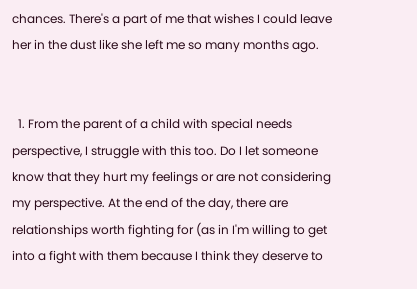chances. There's a part of me that wishes I could leave her in the dust like she left me so many months ago.


  1. From the parent of a child with special needs perspective, I struggle with this too. Do I let someone know that they hurt my feelings or are not considering my perspective. At the end of the day, there are relationships worth fighting for (as in I'm willing to get into a fight with them because I think they deserve to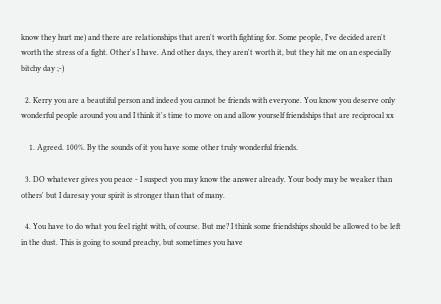know they hurt me) and there are relationships that aren't worth fighting for. Some people, I've decided aren't worth the stress of a fight. Other's I have. And other days, they aren't worth it, but they hit me on an especially bitchy day ;-)

  2. Kerry you are a beautiful person and indeed you cannot be friends with everyone. You know you deserve only wonderful people around you and I think it's time to move on and allow yourself friendships that are reciprocal xx

    1. Agreed. 100%. By the sounds of it you have some other truly wonderful friends.

  3. DO whatever gives you peace - I suspect you may know the answer already. Your body may be weaker than others' but I daresay your spirit is stronger than that of many.

  4. You have to do what you feel right with, of course. But me? I think some friendships should be allowed to be left in the dust. This is going to sound preachy, but sometimes you have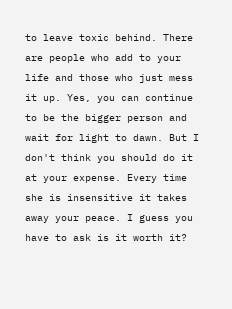to leave toxic behind. There are people who add to your life and those who just mess it up. Yes, you can continue to be the bigger person and wait for light to dawn. But I don't think you should do it at your expense. Every time she is insensitive it takes away your peace. I guess you have to ask is it worth it?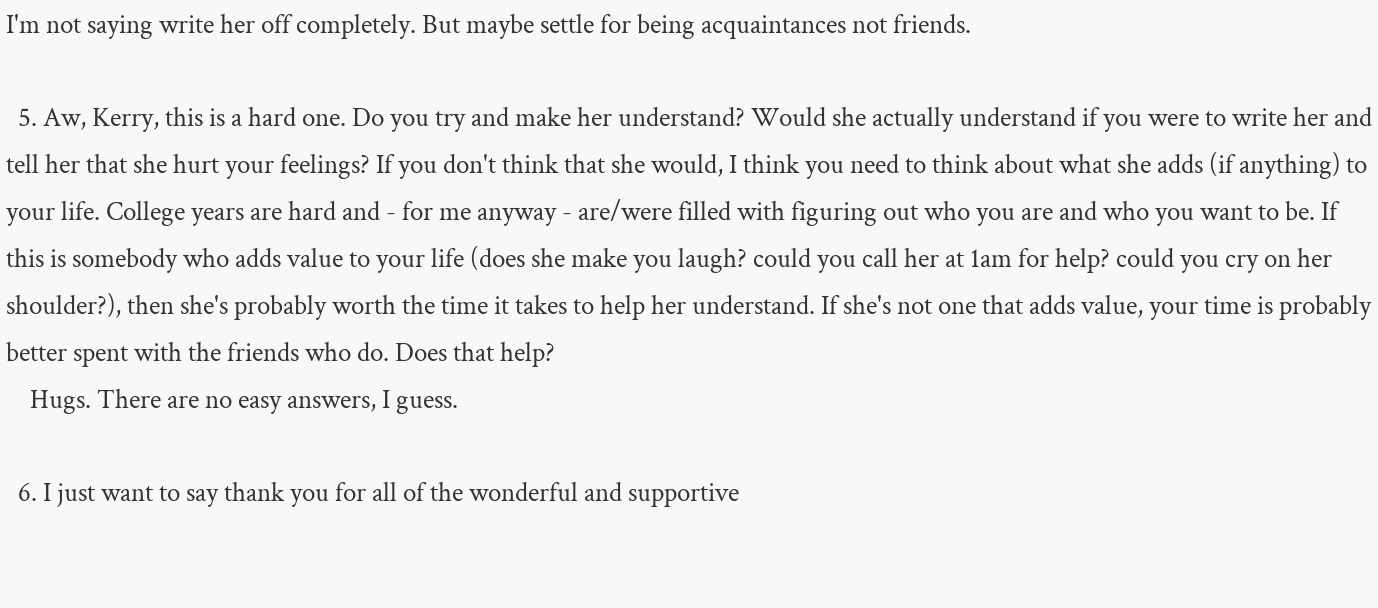I'm not saying write her off completely. But maybe settle for being acquaintances not friends.

  5. Aw, Kerry, this is a hard one. Do you try and make her understand? Would she actually understand if you were to write her and tell her that she hurt your feelings? If you don't think that she would, I think you need to think about what she adds (if anything) to your life. College years are hard and - for me anyway - are/were filled with figuring out who you are and who you want to be. If this is somebody who adds value to your life (does she make you laugh? could you call her at 1am for help? could you cry on her shoulder?), then she's probably worth the time it takes to help her understand. If she's not one that adds value, your time is probably better spent with the friends who do. Does that help?
    Hugs. There are no easy answers, I guess.

  6. I just want to say thank you for all of the wonderful and supportive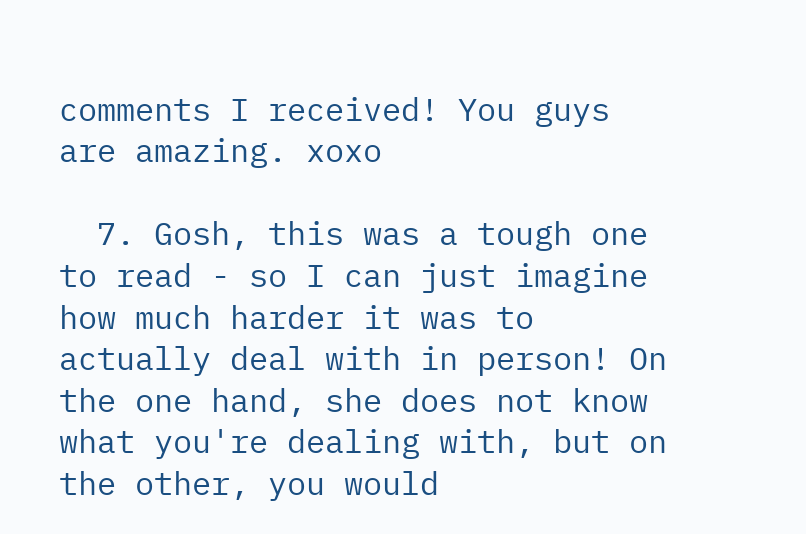comments I received! You guys are amazing. xoxo

  7. Gosh, this was a tough one to read - so I can just imagine how much harder it was to actually deal with in person! On the one hand, she does not know what you're dealing with, but on the other, you would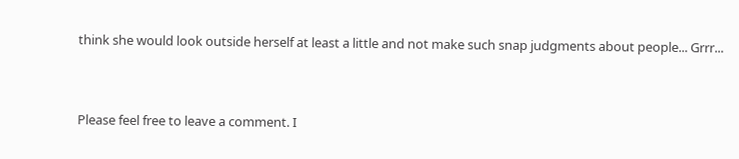think she would look outside herself at least a little and not make such snap judgments about people... Grrr...


Please feel free to leave a comment. I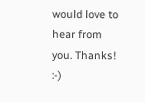would love to hear from you. Thanks! :-)